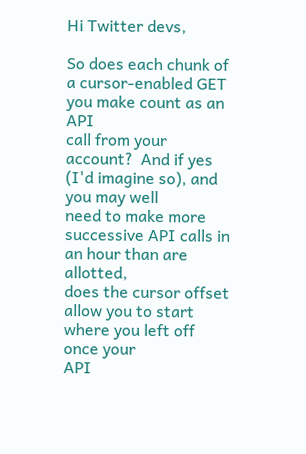Hi Twitter devs,

So does each chunk of a cursor-enabled GET you make count as an API
call from your account?  And if yes (I'd imagine so), and you may well
need to make more successive API calls in an hour than are allotted,
does the cursor offset allow you to start where you left off once your
API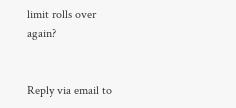limit rolls over again?


Reply via email to